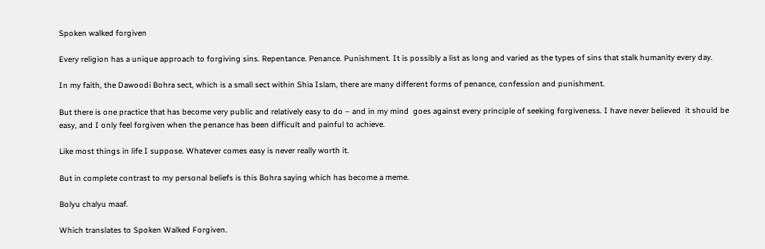Spoken walked forgiven

Every religion has a unique approach to forgiving sins. Repentance. Penance. Punishment. It is possibly a list as long and varied as the types of sins that stalk humanity every day.

In my faith, the Dawoodi Bohra sect, which is a small sect within Shia Islam, there are many different forms of penance, confession and punishment.

But there is one practice that has become very public and relatively easy to do – and in my mind  goes against every principle of seeking forgiveness. I have never believed  it should be easy, and I only feel forgiven when the penance has been difficult and painful to achieve.

Like most things in life I suppose. Whatever comes easy is never really worth it.

But in complete contrast to my personal beliefs is this Bohra saying which has become a meme.

Bolyu chalyu maaf.

Which translates to Spoken Walked Forgiven.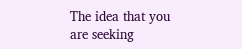The idea that you are seeking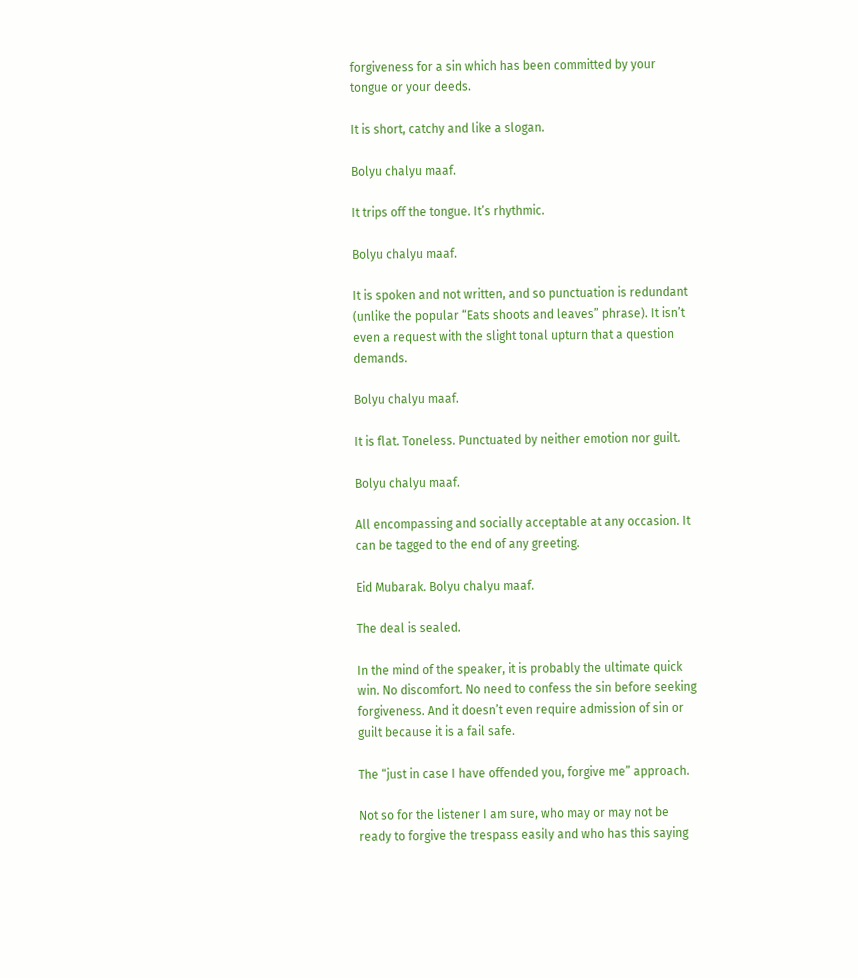forgiveness for a sin which has been committed by your tongue or your deeds.

It is short, catchy and like a slogan.

Bolyu chalyu maaf.

It trips off the tongue. It’s rhythmic.

Bolyu chalyu maaf.

It is spoken and not written, and so punctuation is redundant (unlike the popular “Eats shoots and leaves” phrase). It isn’t even a request with the slight tonal upturn that a question demands.

Bolyu chalyu maaf.

It is flat. Toneless. Punctuated by neither emotion nor guilt.

Bolyu chalyu maaf.

All encompassing and socially acceptable at any occasion. It can be tagged to the end of any greeting.

Eid Mubarak. Bolyu chalyu maaf.

The deal is sealed.

In the mind of the speaker, it is probably the ultimate quick win. No discomfort. No need to confess the sin before seeking forgiveness. And it doesn’t even require admission of sin or guilt because it is a fail safe.

The “just in case I have offended you, forgive me” approach.

Not so for the listener I am sure, who may or may not be ready to forgive the trespass easily and who has this saying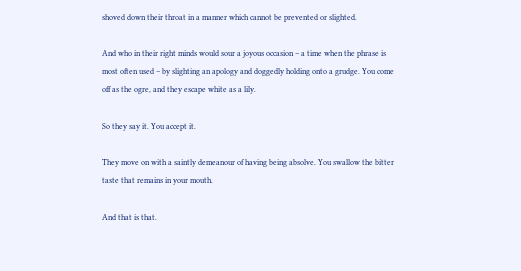shoved down their throat in a manner which cannot be prevented or slighted.

And who in their right minds would sour a joyous occasion – a time when the phrase is most often used – by slighting an apology and doggedly holding onto a grudge. You come off as the ogre, and they escape white as a lily.

So they say it. You accept it.

They move on with a saintly demeanour of having being absolve. You swallow the bitter taste that remains in your mouth.

And that is that.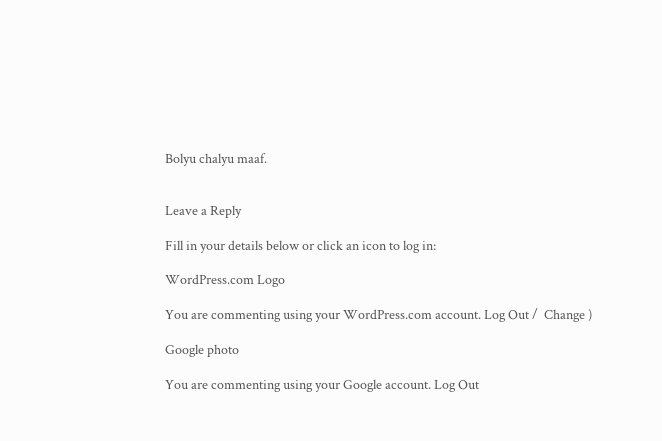Bolyu chalyu maaf.


Leave a Reply

Fill in your details below or click an icon to log in:

WordPress.com Logo

You are commenting using your WordPress.com account. Log Out /  Change )

Google photo

You are commenting using your Google account. Log Out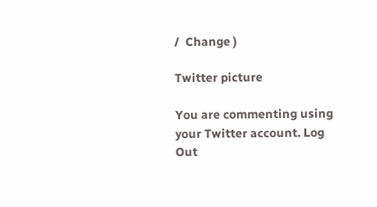/  Change )

Twitter picture

You are commenting using your Twitter account. Log Out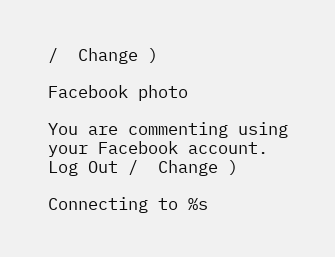/  Change )

Facebook photo

You are commenting using your Facebook account. Log Out /  Change )

Connecting to %s